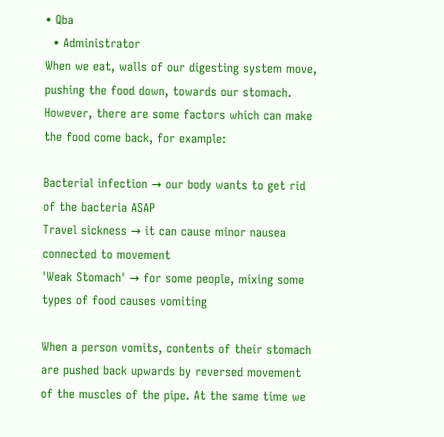• Qba
  • Administrator
When we eat, walls of our digesting system move, pushing the food down, towards our stomach. However, there are some factors which can make the food come back, for example:

Bacterial infection → our body wants to get rid of the bacteria ASAP
Travel sickness → it can cause minor nausea connected to movement
'Weak Stomach' → for some people, mixing some types of food causes vomiting

When a person vomits, contents of their stomach are pushed back upwards by reversed movement of the muscles of the pipe. At the same time we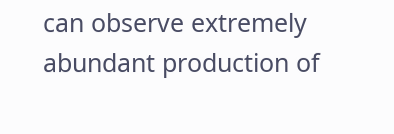can observe extremely abundant production of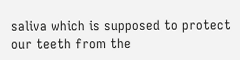saliva which is supposed to protect our teeth from the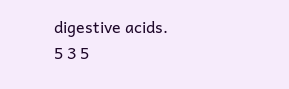digestive acids.
5 3 5